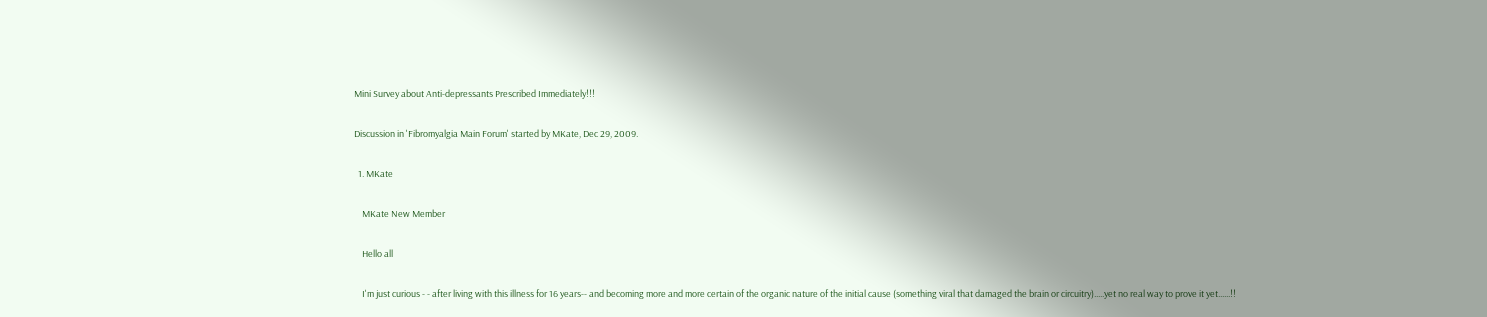Mini Survey about Anti-depressants Prescribed Immediately!!!

Discussion in 'Fibromyalgia Main Forum' started by MKate, Dec 29, 2009.

  1. MKate

    MKate New Member

    Hello all

    I'm just curious - - after living with this illness for 16 years-- and becoming more and more certain of the organic nature of the initial cause (something viral that damaged the brain or circuitry).....yet no real way to prove it yet......!!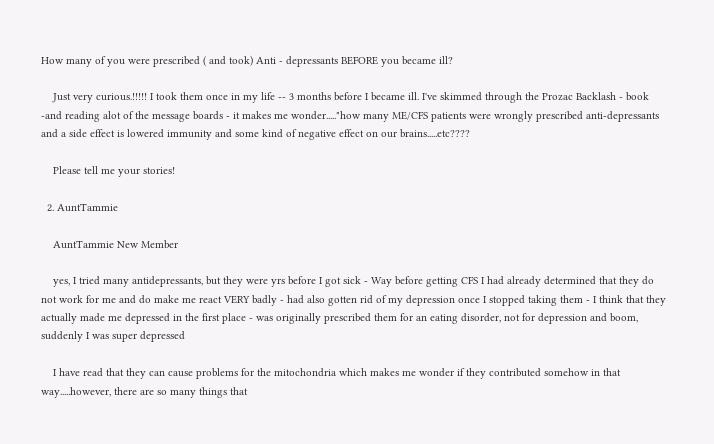How many of you were prescribed ( and took) Anti - depressants BEFORE you became ill?

    Just very curious.!!!!! I took them once in my life -- 3 months before I became ill. I've skimmed through the Prozac Backlash - book -and reading alot of the message boards - it makes me wonder....."how many ME/CFS patients were wrongly prescribed anti-depressants and a side effect is lowered immunity and some kind of negative effect on our brains.....etc????

    Please tell me your stories!

  2. AuntTammie

    AuntTammie New Member

    yes, I tried many antidepressants, but they were yrs before I got sick - Way before getting CFS I had already determined that they do not work for me and do make me react VERY badly - had also gotten rid of my depression once I stopped taking them - I think that they actually made me depressed in the first place - was originally prescribed them for an eating disorder, not for depression and boom, suddenly I was super depressed

    I have read that they can cause problems for the mitochondria which makes me wonder if they contributed somehow in that way.....however, there are so many things that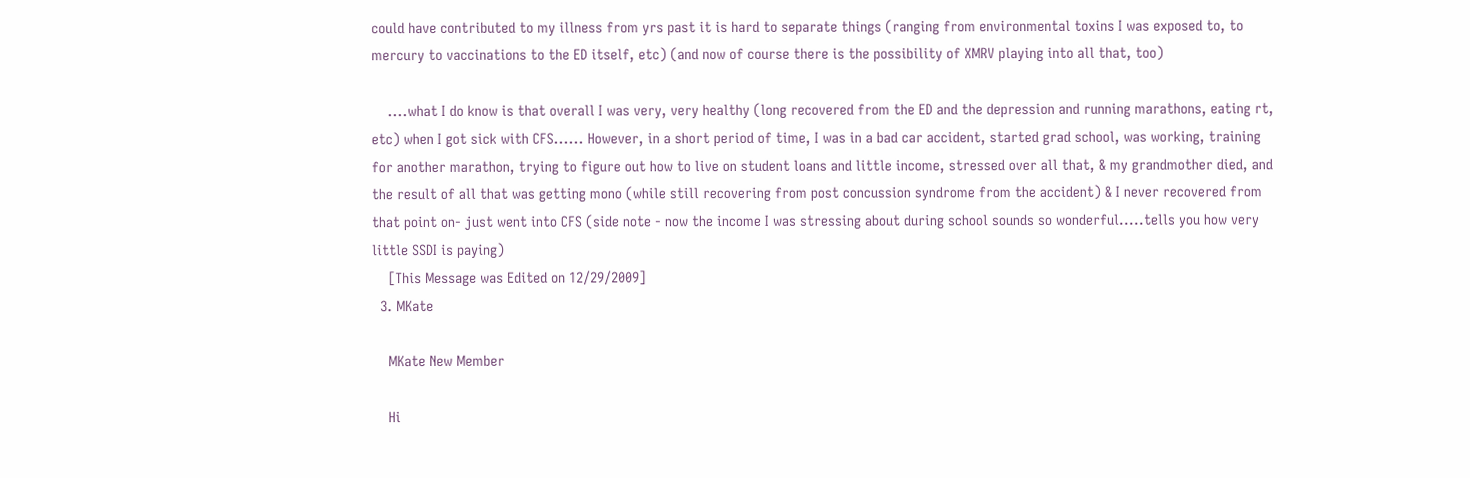could have contributed to my illness from yrs past it is hard to separate things (ranging from environmental toxins I was exposed to, to mercury to vaccinations to the ED itself, etc) (and now of course there is the possibility of XMRV playing into all that, too)

    ....what I do know is that overall I was very, very healthy (long recovered from the ED and the depression and running marathons, eating rt, etc) when I got sick with CFS...... However, in a short period of time, I was in a bad car accident, started grad school, was working, training for another marathon, trying to figure out how to live on student loans and little income, stressed over all that, & my grandmother died, and the result of all that was getting mono (while still recovering from post concussion syndrome from the accident) & I never recovered from that point on- just went into CFS (side note - now the income I was stressing about during school sounds so wonderful.....tells you how very little SSDI is paying)
    [This Message was Edited on 12/29/2009]
  3. MKate

    MKate New Member

    Hi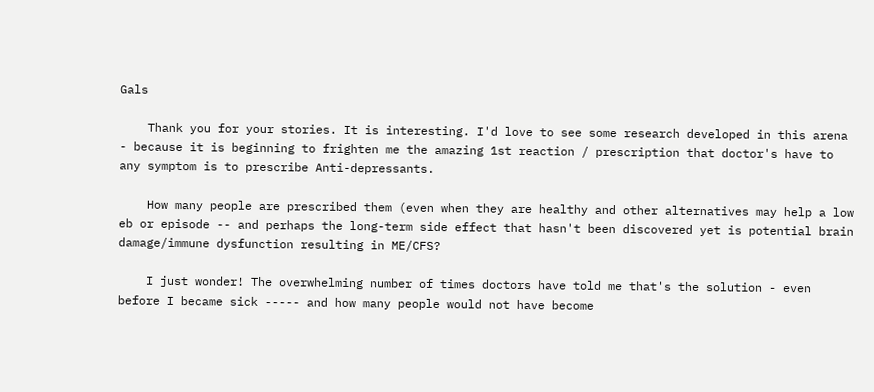Gals

    Thank you for your stories. It is interesting. I'd love to see some research developed in this arena - because it is beginning to frighten me the amazing 1st reaction / prescription that doctor's have to any symptom is to prescribe Anti-depressants.

    How many people are prescribed them (even when they are healthy and other alternatives may help a low eb or episode -- and perhaps the long-term side effect that hasn't been discovered yet is potential brain damage/immune dysfunction resulting in ME/CFS?

    I just wonder! The overwhelming number of times doctors have told me that's the solution - even before I became sick ----- and how many people would not have become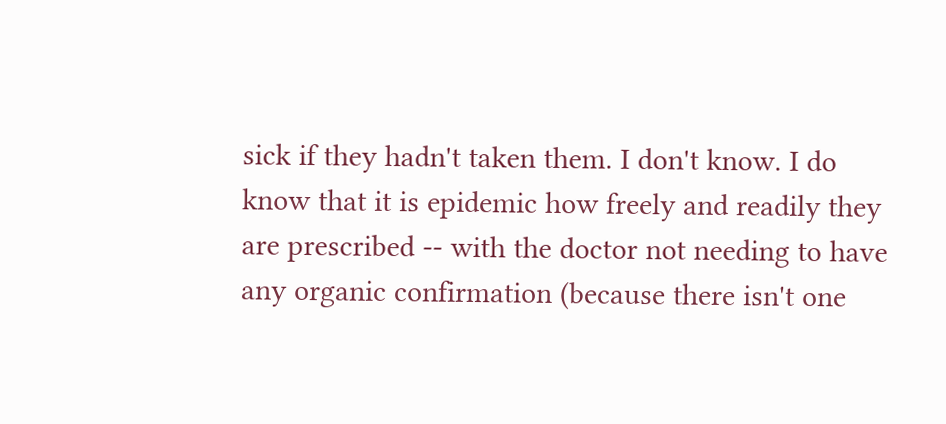sick if they hadn't taken them. I don't know. I do know that it is epidemic how freely and readily they are prescribed -- with the doctor not needing to have any organic confirmation (because there isn't one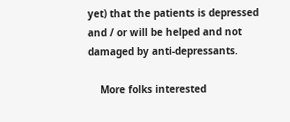yet) that the patients is depressed and / or will be helped and not damaged by anti-depressants.

    More folks interested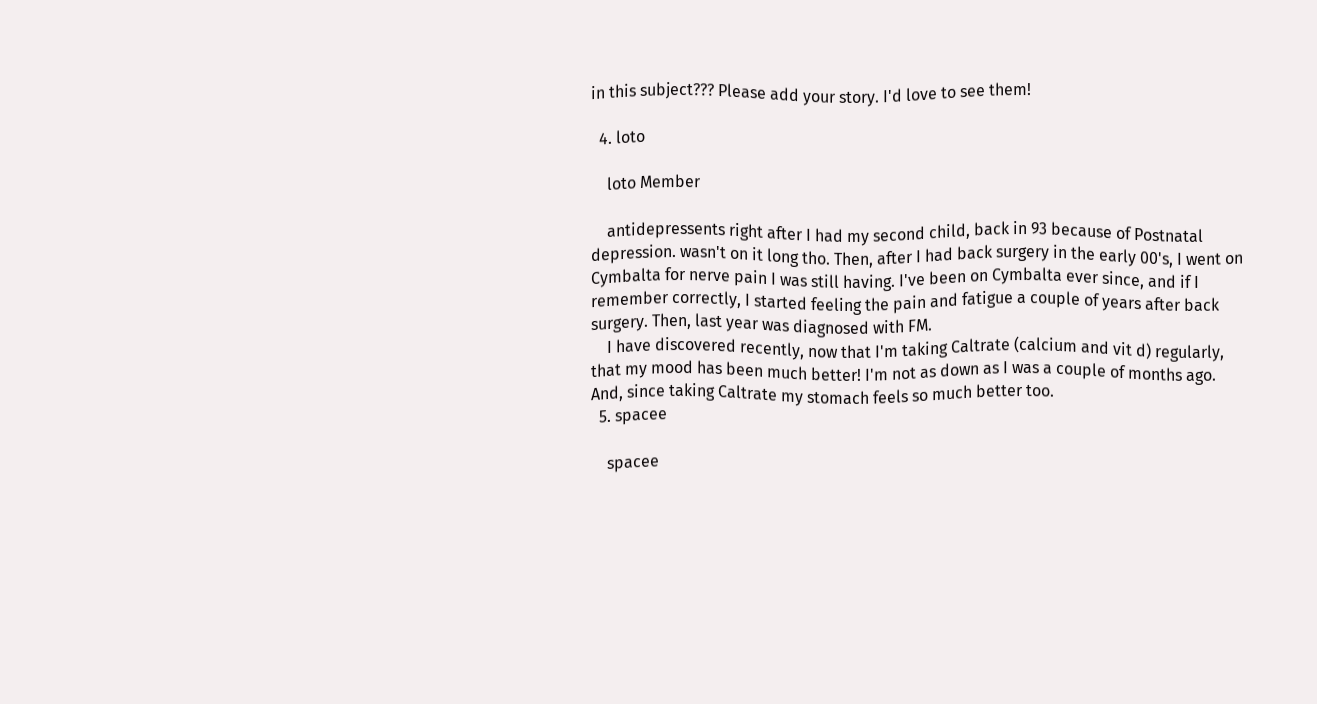in this subject??? Please add your story. I'd love to see them!

  4. loto

    loto Member

    antidepressents right after I had my second child, back in 93 because of Postnatal depression. wasn't on it long tho. Then, after I had back surgery in the early 00's, I went on Cymbalta for nerve pain I was still having. I've been on Cymbalta ever since, and if I remember correctly, I started feeling the pain and fatigue a couple of years after back surgery. Then, last year was diagnosed with FM.
    I have discovered recently, now that I'm taking Caltrate (calcium and vit d) regularly, that my mood has been much better! I'm not as down as I was a couple of months ago. And, since taking Caltrate my stomach feels so much better too.
  5. spacee

    spacee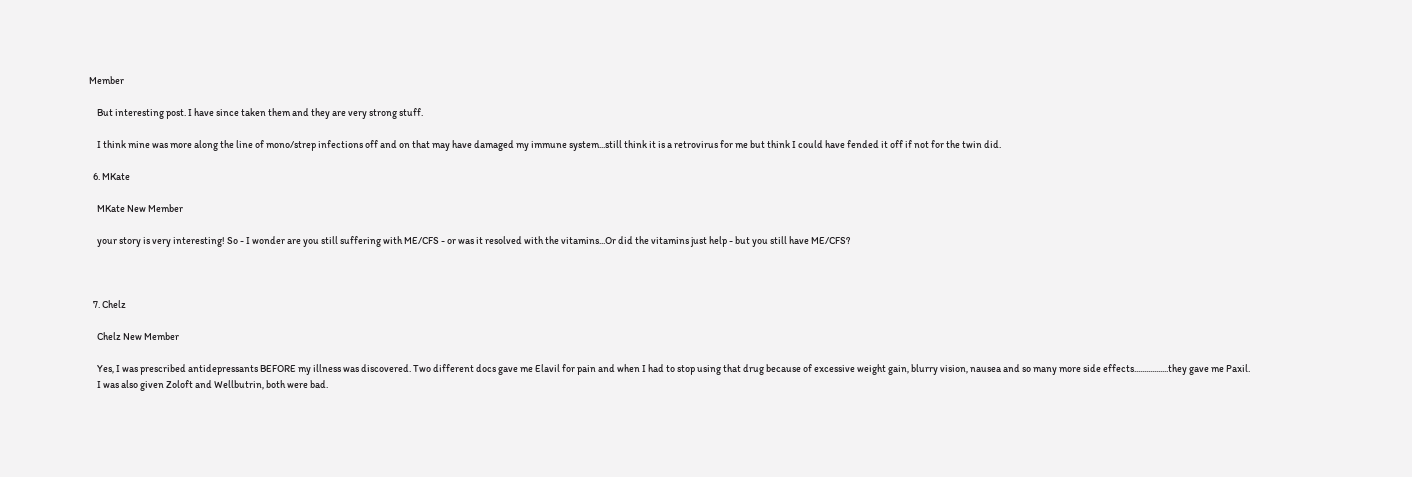Member

    But interesting post. I have since taken them and they are very strong stuff.

    I think mine was more along the line of mono/strep infections off and on that may have damaged my immune system...still think it is a retrovirus for me but think I could have fended it off if not for the twin did.

  6. MKate

    MKate New Member

    your story is very interesting! So - I wonder are you still suffering with ME/CFS - or was it resolved with the vitamins...Or did the vitamins just help - but you still have ME/CFS?



  7. Chelz

    Chelz New Member

    Yes, I was prescribed antidepressants BEFORE my illness was discovered. Two different docs gave me Elavil for pain and when I had to stop using that drug because of excessive weight gain, blurry vision, nausea and so many more side effects.................they gave me Paxil.
    I was also given Zoloft and Wellbutrin, both were bad.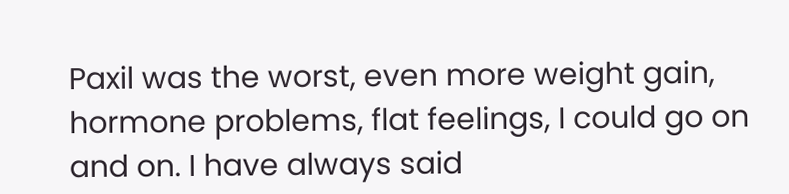Paxil was the worst, even more weight gain, hormone problems, flat feelings, I could go on and on. I have always said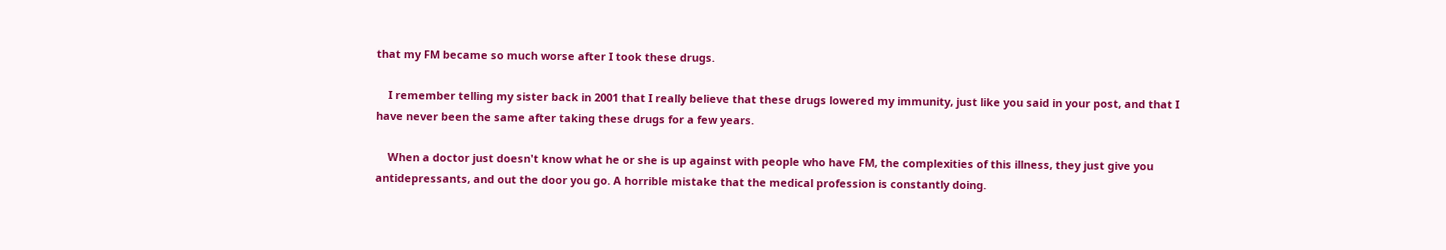that my FM became so much worse after I took these drugs.

    I remember telling my sister back in 2001 that I really believe that these drugs lowered my immunity, just like you said in your post, and that I have never been the same after taking these drugs for a few years.

    When a doctor just doesn't know what he or she is up against with people who have FM, the complexities of this illness, they just give you antidepressants, and out the door you go. A horrible mistake that the medical profession is constantly doing.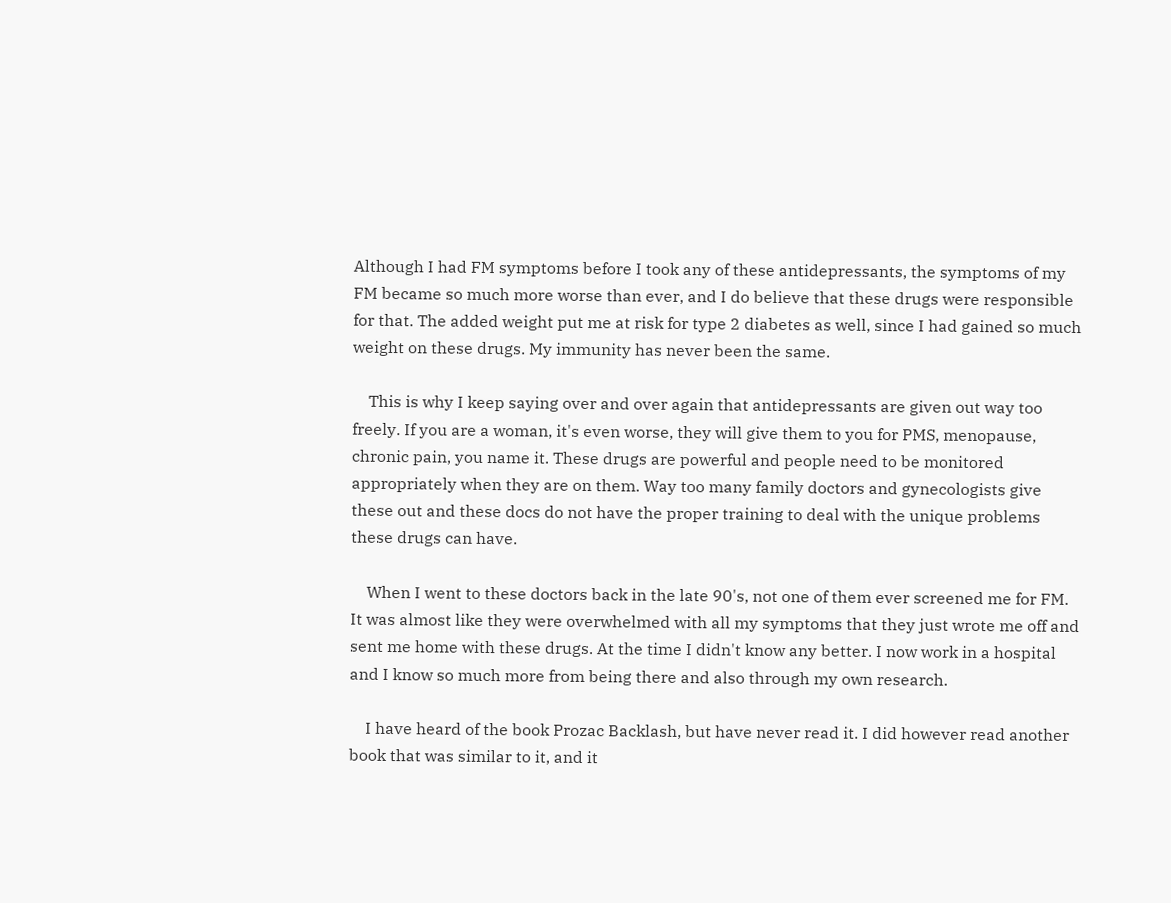Although I had FM symptoms before I took any of these antidepressants, the symptoms of my FM became so much more worse than ever, and I do believe that these drugs were responsible for that. The added weight put me at risk for type 2 diabetes as well, since I had gained so much weight on these drugs. My immunity has never been the same.

    This is why I keep saying over and over again that antidepressants are given out way too freely. If you are a woman, it's even worse, they will give them to you for PMS, menopause, chronic pain, you name it. These drugs are powerful and people need to be monitored appropriately when they are on them. Way too many family doctors and gynecologists give these out and these docs do not have the proper training to deal with the unique problems these drugs can have.

    When I went to these doctors back in the late 90's, not one of them ever screened me for FM. It was almost like they were overwhelmed with all my symptoms that they just wrote me off and sent me home with these drugs. At the time I didn't know any better. I now work in a hospital and I know so much more from being there and also through my own research.

    I have heard of the book Prozac Backlash, but have never read it. I did however read another book that was similar to it, and it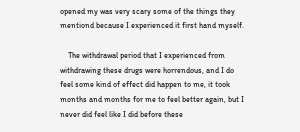opened my was very scary some of the things they mentiond because I experienced it first hand myself.

    The withdrawal period that I experienced from withdrawing these drugs were horrendous, and I do feel some kind of effect did happen to me, it took months and months for me to feel better again, but I never did feel like I did before these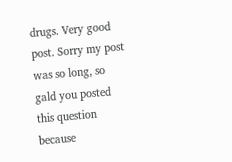drugs. Very good post. Sorry my post was so long, so gald you posted this question because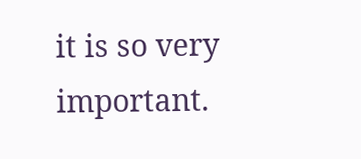it is so very important.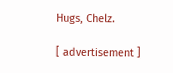Hugs, Chelz.

[ advertisement ]